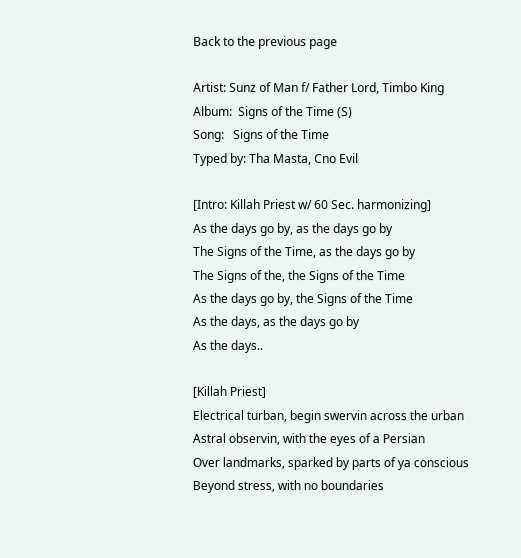Back to the previous page

Artist: Sunz of Man f/ Father Lord, Timbo King
Album:  Signs of the Time (S)
Song:   Signs of the Time
Typed by: Tha Masta, Cno Evil

[Intro: Killah Priest w/ 60 Sec. harmonizing]
As the days go by, as the days go by
The Signs of the Time, as the days go by
The Signs of the, the Signs of the Time
As the days go by, the Signs of the Time
As the days, as the days go by
As the days..

[Killah Priest]
Electrical turban, begin swervin across the urban
Astral observin, with the eyes of a Persian
Over landmarks, sparked by parts of ya conscious
Beyond stress, with no boundaries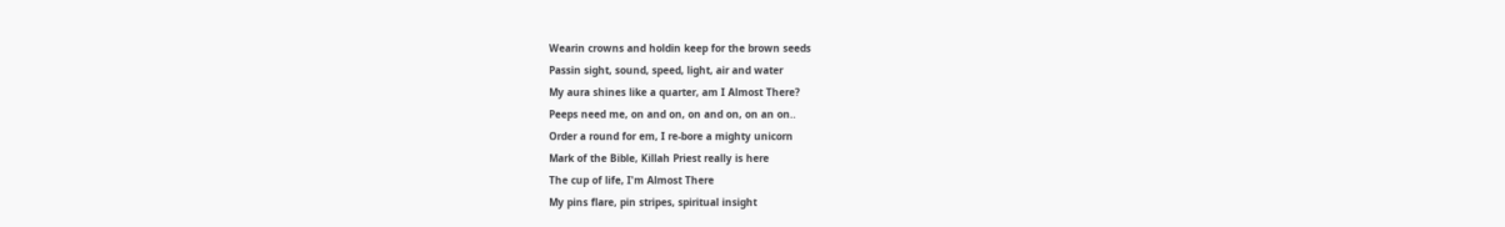Wearin crowns and holdin keep for the brown seeds
Passin sight, sound, speed, light, air and water
My aura shines like a quarter, am I Almost There?
Peeps need me, on and on, on and on, on an on..
Order a round for em, I re-bore a mighty unicorn
Mark of the Bible, Killah Priest really is here
The cup of life, I'm Almost There
My pins flare, pin stripes, spiritual insight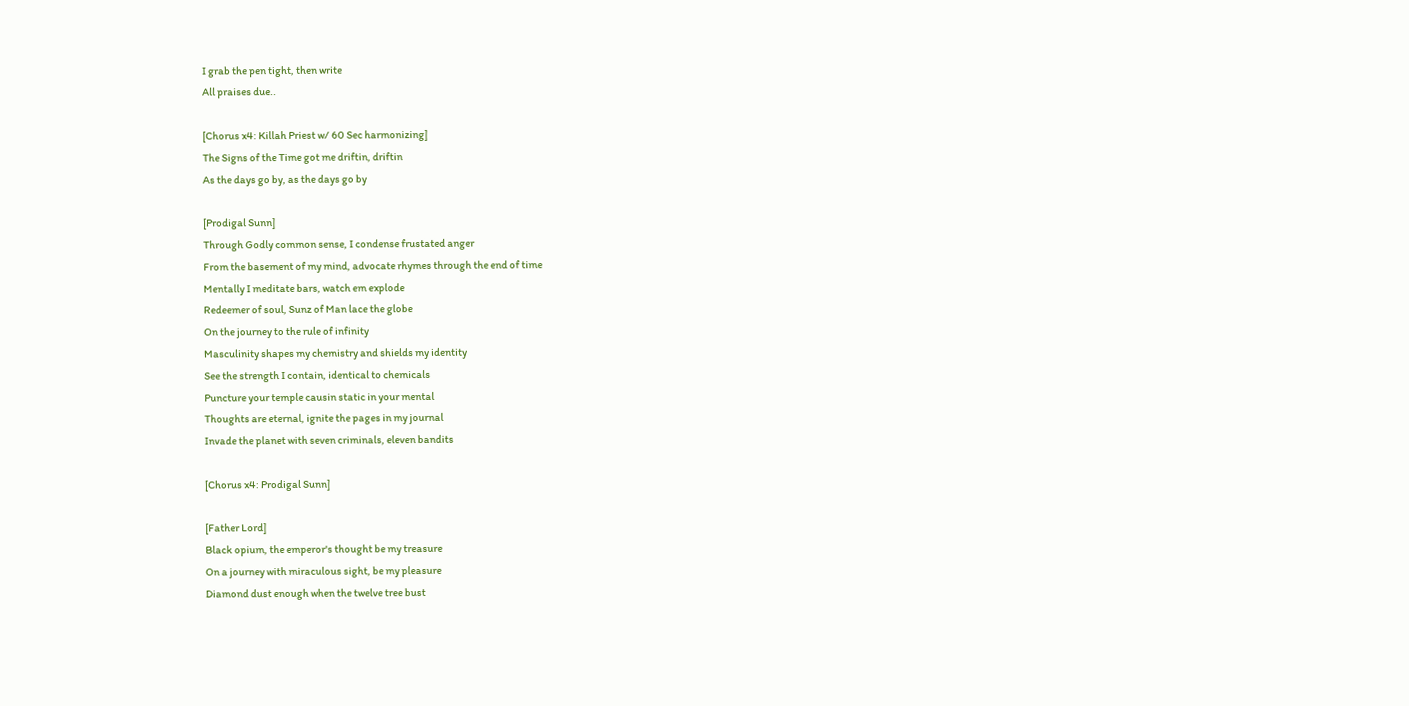I grab the pen tight, then write
All praises due..

[Chorus x4: Killah Priest w/ 60 Sec harmonizing]
The Signs of the Time got me driftin, driftin
As the days go by, as the days go by

[Prodigal Sunn]
Through Godly common sense, I condense frustated anger
From the basement of my mind, advocate rhymes through the end of time
Mentally I meditate bars, watch em explode
Redeemer of soul, Sunz of Man lace the globe
On the journey to the rule of infinity
Masculinity shapes my chemistry and shields my identity
See the strength I contain, identical to chemicals
Puncture your temple causin static in your mental
Thoughts are eternal, ignite the pages in my journal
Invade the planet with seven criminals, eleven bandits

[Chorus x4: Prodigal Sunn]

[Father Lord]
Black opium, the emperor's thought be my treasure
On a journey with miraculous sight, be my pleasure
Diamond dust enough when the twelve tree bust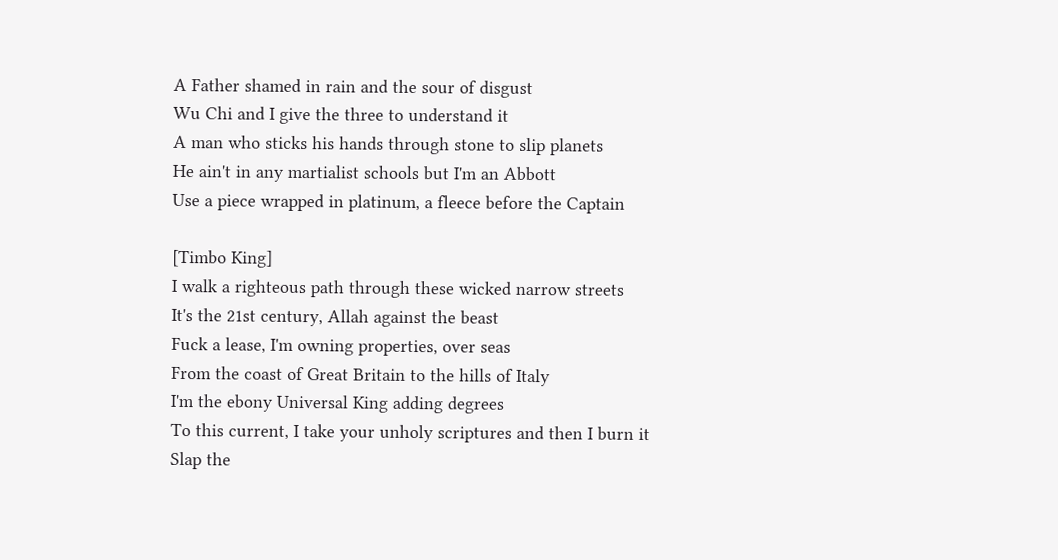A Father shamed in rain and the sour of disgust
Wu Chi and I give the three to understand it
A man who sticks his hands through stone to slip planets
He ain't in any martialist schools but I'm an Abbott
Use a piece wrapped in platinum, a fleece before the Captain

[Timbo King]
I walk a righteous path through these wicked narrow streets
It's the 21st century, Allah against the beast
Fuck a lease, I'm owning properties, over seas
From the coast of Great Britain to the hills of Italy
I'm the ebony Universal King adding degrees
To this current, I take your unholy scriptures and then I burn it
Slap the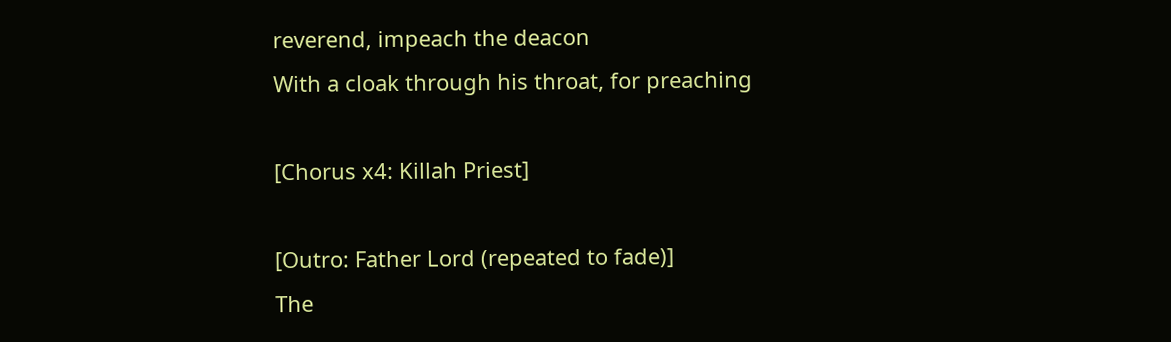reverend, impeach the deacon
With a cloak through his throat, for preaching

[Chorus x4: Killah Priest]

[Outro: Father Lord (repeated to fade)]
The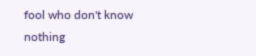fool who don't know nothing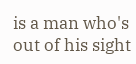is a man who's out of his sight